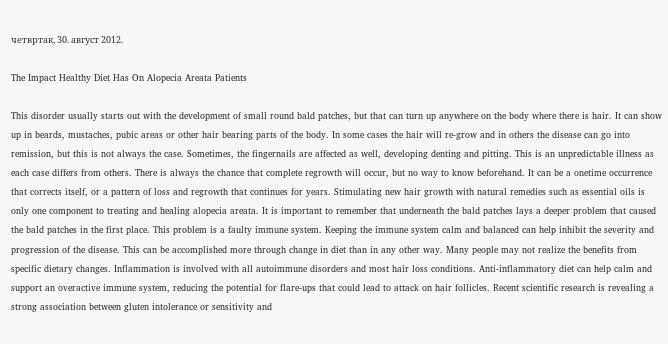четвртак, 30. август 2012.

The Impact Healthy Diet Has On Alopecia Areata Patients

This disorder usually starts out with the development of small round bald patches, but that can turn up anywhere on the body where there is hair. It can show up in beards, mustaches, pubic areas or other hair bearing parts of the body. In some cases the hair will re-grow and in others the disease can go into remission, but this is not always the case. Sometimes, the fingernails are affected as well, developing denting and pitting. This is an unpredictable illness as each case differs from others. There is always the chance that complete regrowth will occur, but no way to know beforehand. It can be a onetime occurrence that corrects itself, or a pattern of loss and regrowth that continues for years. Stimulating new hair growth with natural remedies such as essential oils is only one component to treating and healing alopecia areata. It is important to remember that underneath the bald patches lays a deeper problem that caused the bald patches in the first place. This problem is a faulty immune system. Keeping the immune system calm and balanced can help inhibit the severity and progression of the disease. This can be accomplished more through change in diet than in any other way. Many people may not realize the benefits from specific dietary changes. Inflammation is involved with all autoimmune disorders and most hair loss conditions. Anti-inflammatory diet can help calm and support an overactive immune system, reducing the potential for flare-ups that could lead to attack on hair follicles. Recent scientific research is revealing a strong association between gluten intolerance or sensitivity and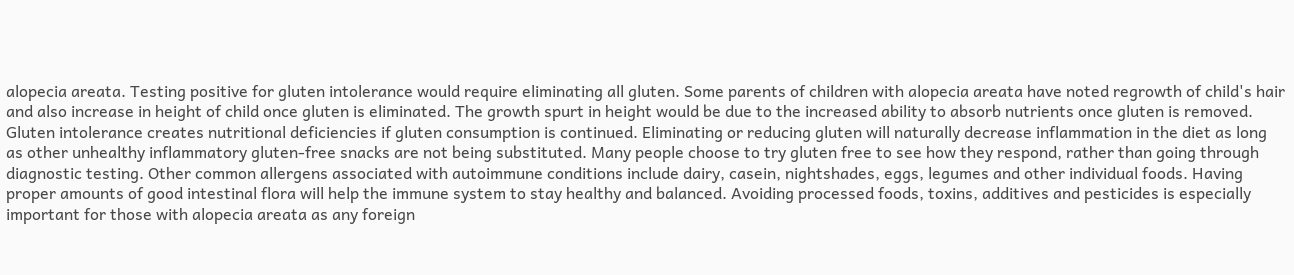alopecia areata. Testing positive for gluten intolerance would require eliminating all gluten. Some parents of children with alopecia areata have noted regrowth of child's hair and also increase in height of child once gluten is eliminated. The growth spurt in height would be due to the increased ability to absorb nutrients once gluten is removed. Gluten intolerance creates nutritional deficiencies if gluten consumption is continued. Eliminating or reducing gluten will naturally decrease inflammation in the diet as long as other unhealthy inflammatory gluten-free snacks are not being substituted. Many people choose to try gluten free to see how they respond, rather than going through diagnostic testing. Other common allergens associated with autoimmune conditions include dairy, casein, nightshades, eggs, legumes and other individual foods. Having proper amounts of good intestinal flora will help the immune system to stay healthy and balanced. Avoiding processed foods, toxins, additives and pesticides is especially important for those with alopecia areata as any foreign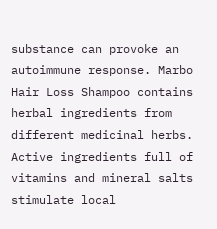substance can provoke an autoimmune response. Marbo Hair Loss Shampoo contains herbal ingredients from different medicinal herbs. Active ingredients full of vitamins and mineral salts stimulate local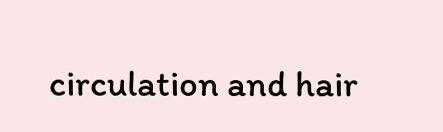circulation and hair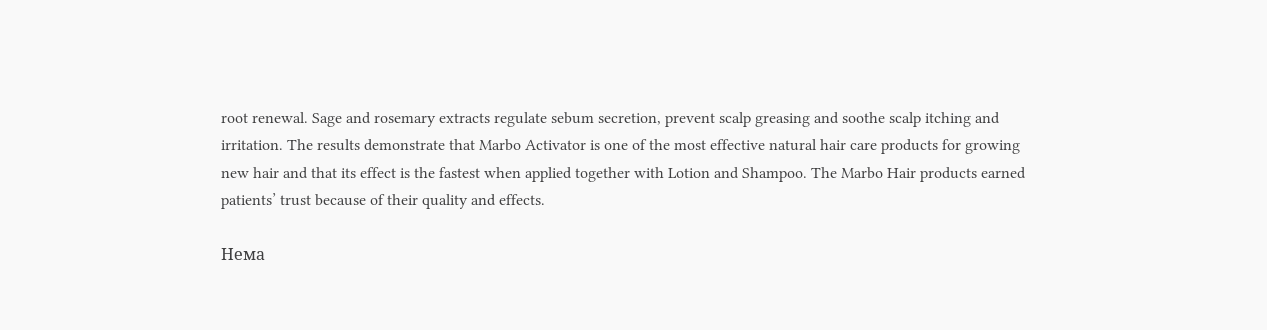root renewal. Sage and rosemary extracts regulate sebum secretion, prevent scalp greasing and soothe scalp itching and irritation. The results demonstrate that Marbo Activator is one of the most effective natural hair care products for growing new hair and that its effect is the fastest when applied together with Lotion and Shampoo. The Marbo Hair products earned patients’ trust because of their quality and effects.

Нема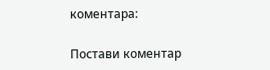коментара:

Постави коментар